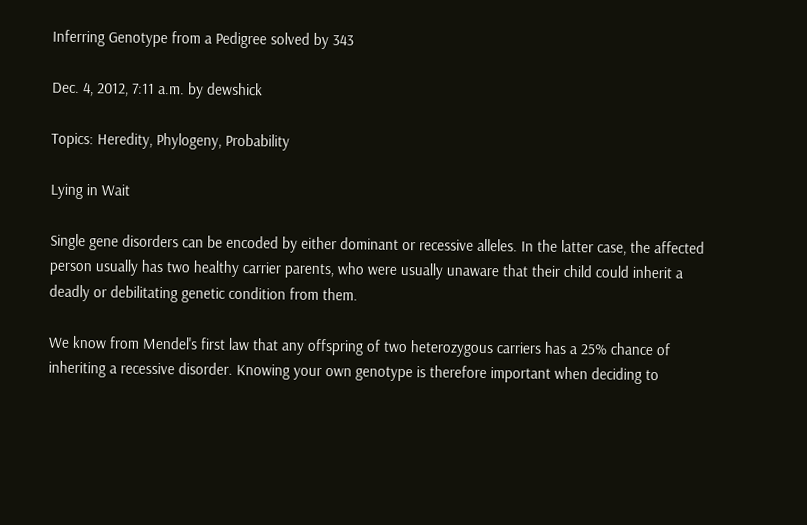Inferring Genotype from a Pedigree solved by 343

Dec. 4, 2012, 7:11 a.m. by dewshick

Topics: Heredity, Phylogeny, Probability

Lying in Wait

Single gene disorders can be encoded by either dominant or recessive alleles. In the latter case, the affected person usually has two healthy carrier parents, who were usually unaware that their child could inherit a deadly or debilitating genetic condition from them.

We know from Mendel's first law that any offspring of two heterozygous carriers has a 25% chance of inheriting a recessive disorder. Knowing your own genotype is therefore important when deciding to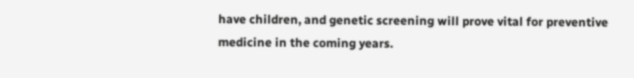have children, and genetic screening will prove vital for preventive medicine in the coming years.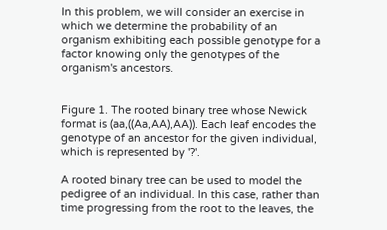In this problem, we will consider an exercise in which we determine the probability of an organism exhibiting each possible genotype for a factor knowing only the genotypes of the organism's ancestors.


Figure 1. The rooted binary tree whose Newick format is (aa,((Aa,AA),AA)). Each leaf encodes the genotype of an ancestor for the given individual, which is represented by '?'.

A rooted binary tree can be used to model the pedigree of an individual. In this case, rather than time progressing from the root to the leaves, the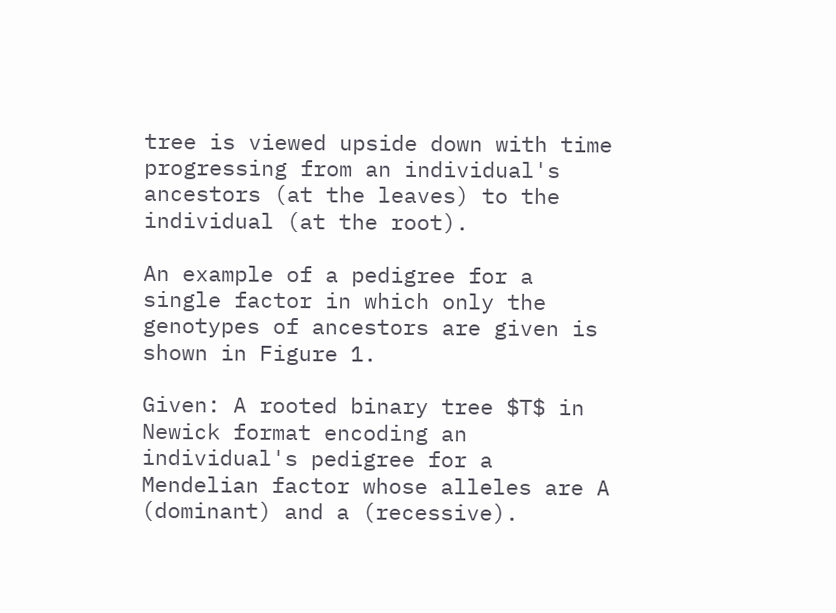tree is viewed upside down with time progressing from an individual's ancestors (at the leaves) to the individual (at the root).

An example of a pedigree for a single factor in which only the genotypes of ancestors are given is shown in Figure 1.

Given: A rooted binary tree $T$ in Newick format encoding an individual's pedigree for a Mendelian factor whose alleles are A (dominant) and a (recessive).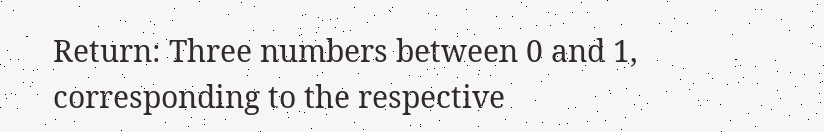Return: Three numbers between 0 and 1, corresponding to the respective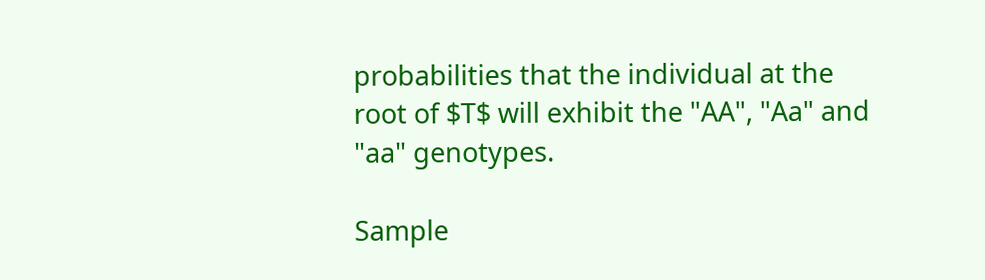probabilities that the individual at the root of $T$ will exhibit the "AA", "Aa" and "aa" genotypes.

Sample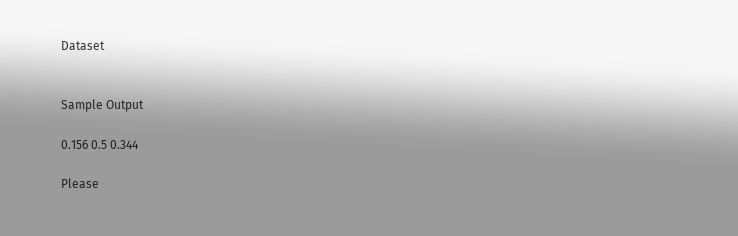Dataset


Sample Output

0.156 0.5 0.344

Please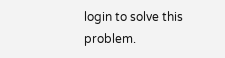login to solve this problem.